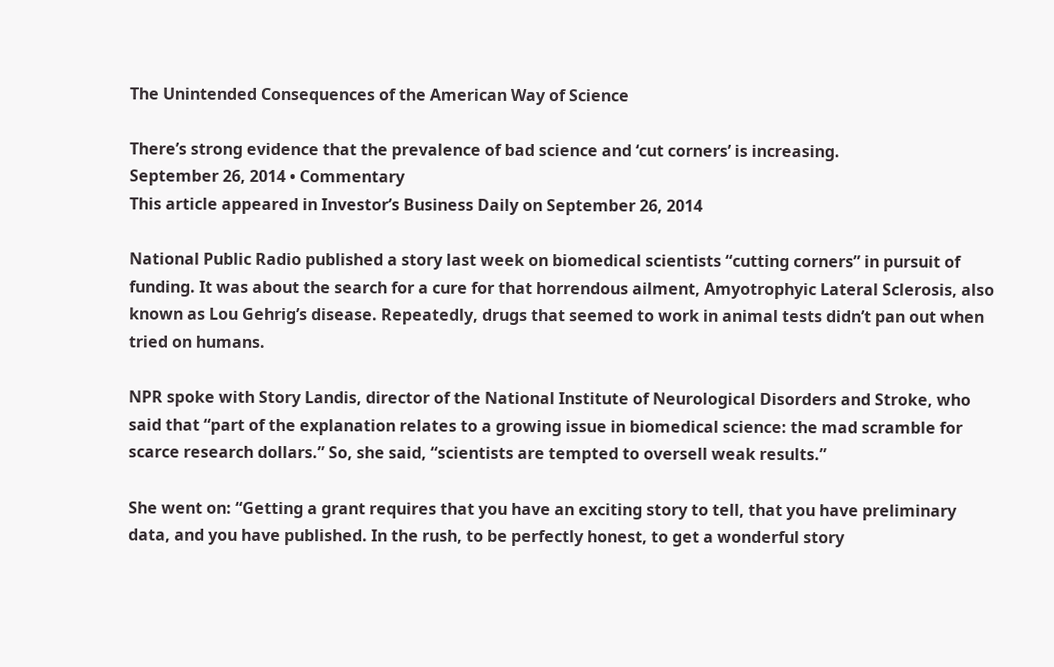The Unintended Consequences of the American Way of Science

There’s strong evidence that the prevalence of bad science and ‘cut corners’ is increasing.
September 26, 2014 • Commentary
This article appeared in Investor’s Business Daily on September 26, 2014

National Public Radio published a story last week on biomedical scientists “cutting corners” in pursuit of funding. It was about the search for a cure for that horrendous ailment, Amyotrophyic Lateral Sclerosis, also known as Lou Gehrig’s disease. Repeatedly, drugs that seemed to work in animal tests didn’t pan out when tried on humans.

NPR spoke with Story Landis, director of the National Institute of Neurological Disorders and Stroke, who said that “part of the explanation relates to a growing issue in biomedical science: the mad scramble for scarce research dollars.” So, she said, “scientists are tempted to oversell weak results.”

She went on: “Getting a grant requires that you have an exciting story to tell, that you have preliminary data, and you have published. In the rush, to be perfectly honest, to get a wonderful story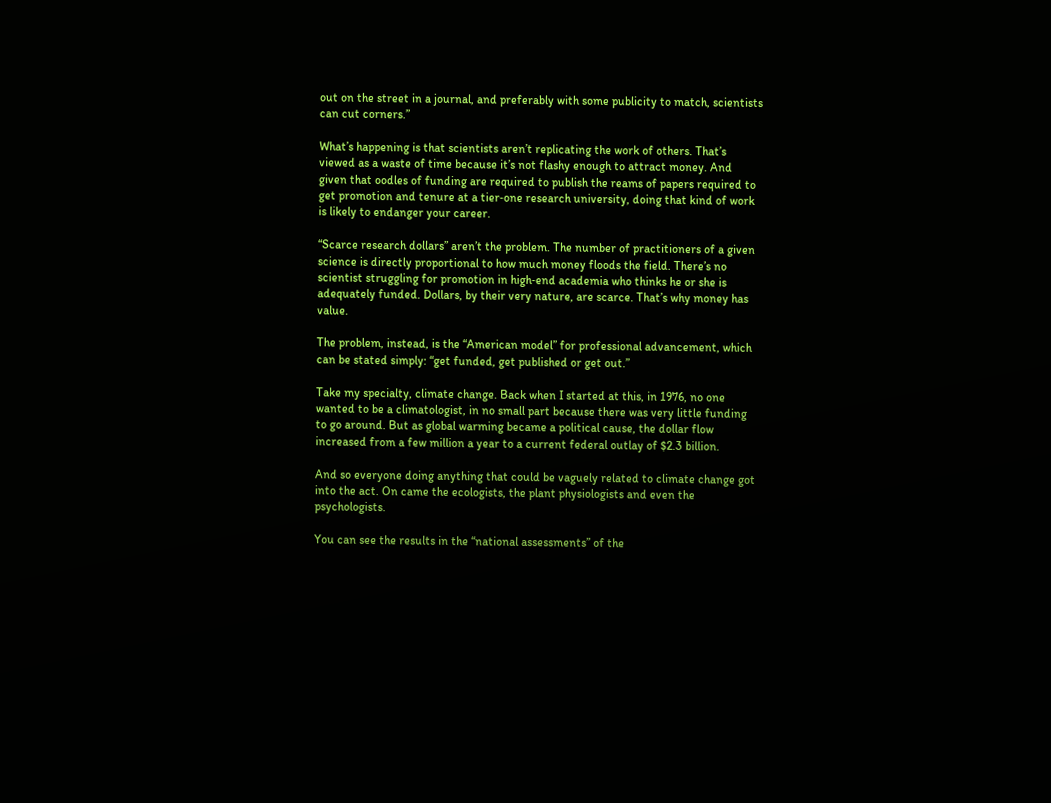out on the street in a journal, and preferably with some publicity to match, scientists can cut corners.”

What’s happening is that scientists aren’t replicating the work of others. That’s viewed as a waste of time because it’s not flashy enough to attract money. And given that oodles of funding are required to publish the reams of papers required to get promotion and tenure at a tier‐one research university, doing that kind of work is likely to endanger your career.

“Scarce research dollars” aren’t the problem. The number of practitioners of a given science is directly proportional to how much money floods the field. There’s no scientist struggling for promotion in high‐end academia who thinks he or she is adequately funded. Dollars, by their very nature, are scarce. That’s why money has value.

The problem, instead, is the “American model” for professional advancement, which can be stated simply: “get funded, get published or get out.”

Take my specialty, climate change. Back when I started at this, in 1976, no one wanted to be a climatologist, in no small part because there was very little funding to go around. But as global warming became a political cause, the dollar flow increased from a few million a year to a current federal outlay of $2.3 billion.

And so everyone doing anything that could be vaguely related to climate change got into the act. On came the ecologists, the plant physiologists and even the psychologists.

You can see the results in the “national assessments” of the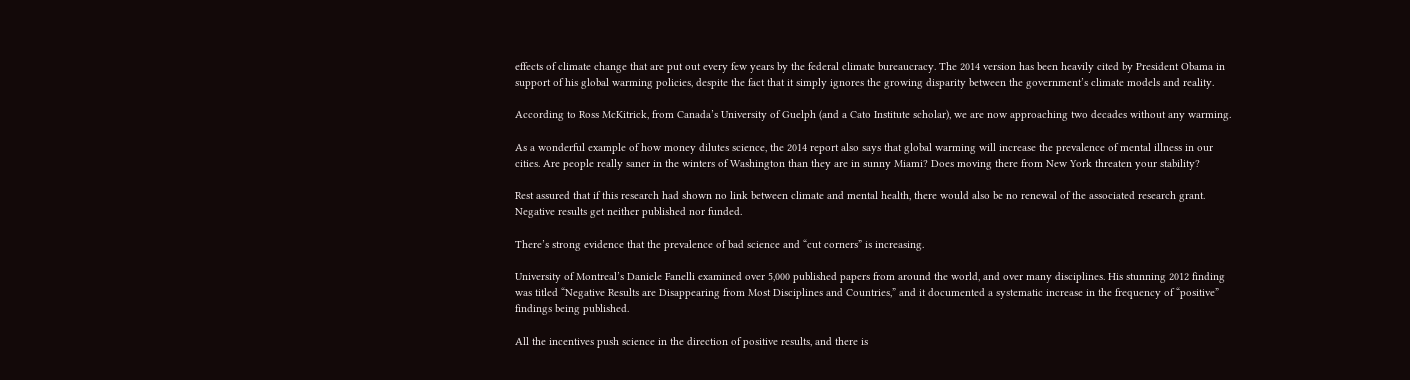effects of climate change that are put out every few years by the federal climate bureaucracy. The 2014 version has been heavily cited by President Obama in support of his global warming policies, despite the fact that it simply ignores the growing disparity between the government’s climate models and reality.

According to Ross McKitrick, from Canada’s University of Guelph (and a Cato Institute scholar), we are now approaching two decades without any warming.

As a wonderful example of how money dilutes science, the 2014 report also says that global warming will increase the prevalence of mental illness in our cities. Are people really saner in the winters of Washington than they are in sunny Miami? Does moving there from New York threaten your stability?

Rest assured that if this research had shown no link between climate and mental health, there would also be no renewal of the associated research grant. Negative results get neither published nor funded.

There’s strong evidence that the prevalence of bad science and “cut corners” is increasing.

University of Montreal’s Daniele Fanelli examined over 5,000 published papers from around the world, and over many disciplines. His stunning 2012 finding was titled “Negative Results are Disappearing from Most Disciplines and Countries,” and it documented a systematic increase in the frequency of “positive” findings being published.

All the incentives push science in the direction of positive results, and there is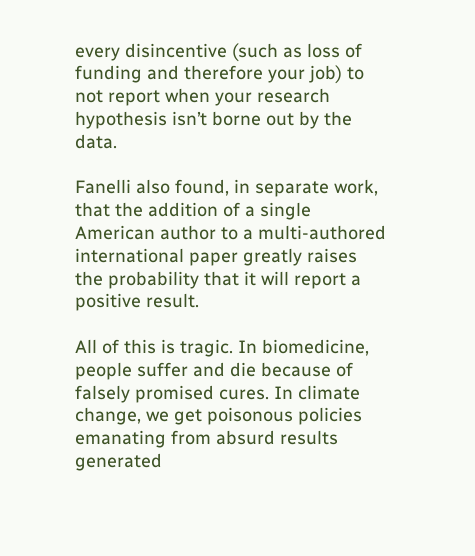every disincentive (such as loss of funding and therefore your job) to not report when your research hypothesis isn’t borne out by the data.

Fanelli also found, in separate work, that the addition of a single American author to a multi‐authored international paper greatly raises the probability that it will report a positive result.

All of this is tragic. In biomedicine, people suffer and die because of falsely promised cures. In climate change, we get poisonous policies emanating from absurd results generated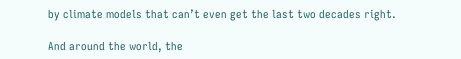by climate models that can’t even get the last two decades right.

And around the world, the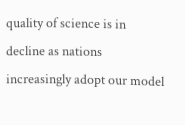quality of science is in decline as nations increasingly adopt our model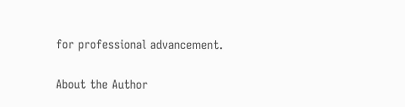for professional advancement.

About the Author